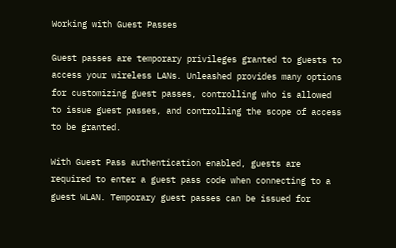Working with Guest Passes

Guest passes are temporary privileges granted to guests to access your wireless LANs. Unleashed provides many options for customizing guest passes, controlling who is allowed to issue guest passes, and controlling the scope of access to be granted.

With Guest Pass authentication enabled, guests are required to enter a guest pass code when connecting to a guest WLAN. Temporary guest passes can be issued for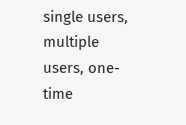single users, multiple users, one-time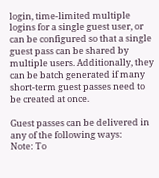login, time-limited multiple logins for a single guest user, or can be configured so that a single guest pass can be shared by multiple users. Additionally, they can be batch generated if many short-term guest passes need to be created at once.

Guest passes can be delivered in any of the following ways:
Note: To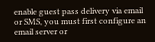enable guest pass delivery via email or SMS, you must first configure an email server or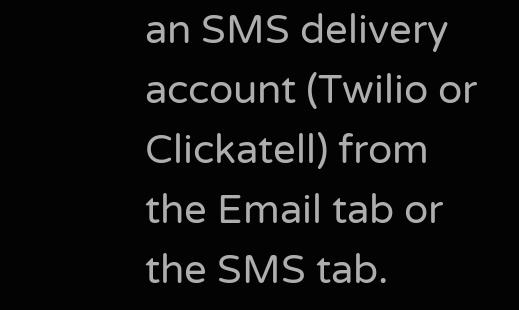an SMS delivery account (Twilio or Clickatell) from the Email tab or the SMS tab.